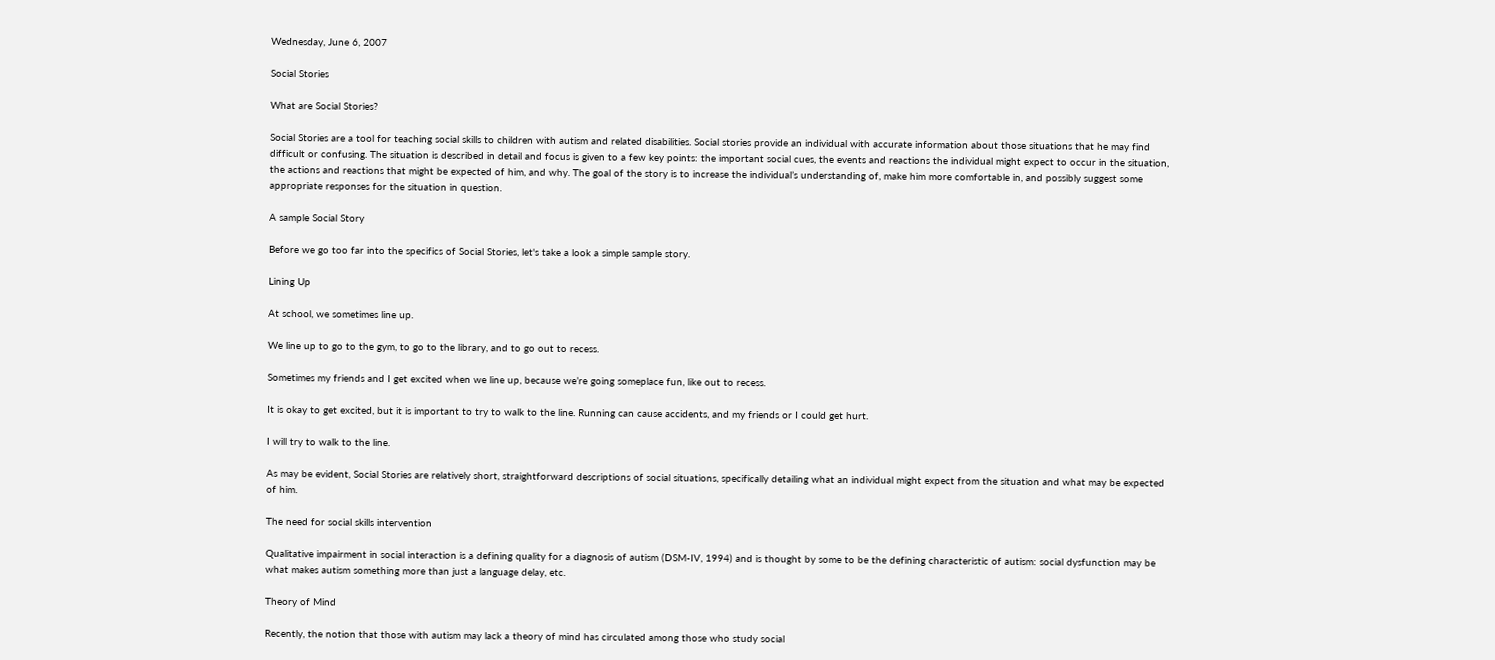Wednesday, June 6, 2007

Social Stories

What are Social Stories?

Social Stories are a tool for teaching social skills to children with autism and related disabilities. Social stories provide an individual with accurate information about those situations that he may find difficult or confusing. The situation is described in detail and focus is given to a few key points: the important social cues, the events and reactions the individual might expect to occur in the situation, the actions and reactions that might be expected of him, and why. The goal of the story is to increase the individual’s understanding of, make him more comfortable in, and possibly suggest some appropriate responses for the situation in question.

A sample Social Story

Before we go too far into the specifics of Social Stories, let's take a look a simple sample story.

Lining Up

At school, we sometimes line up.

We line up to go to the gym, to go to the library, and to go out to recess.

Sometimes my friends and I get excited when we line up, because we’re going someplace fun, like out to recess.

It is okay to get excited, but it is important to try to walk to the line. Running can cause accidents, and my friends or I could get hurt.

I will try to walk to the line.

As may be evident, Social Stories are relatively short, straightforward descriptions of social situations, specifically detailing what an individual might expect from the situation and what may be expected of him.

The need for social skills intervention

Qualitative impairment in social interaction is a defining quality for a diagnosis of autism (DSM-IV, 1994) and is thought by some to be the defining characteristic of autism: social dysfunction may be what makes autism something more than just a language delay, etc.

Theory of Mind

Recently, the notion that those with autism may lack a theory of mind has circulated among those who study social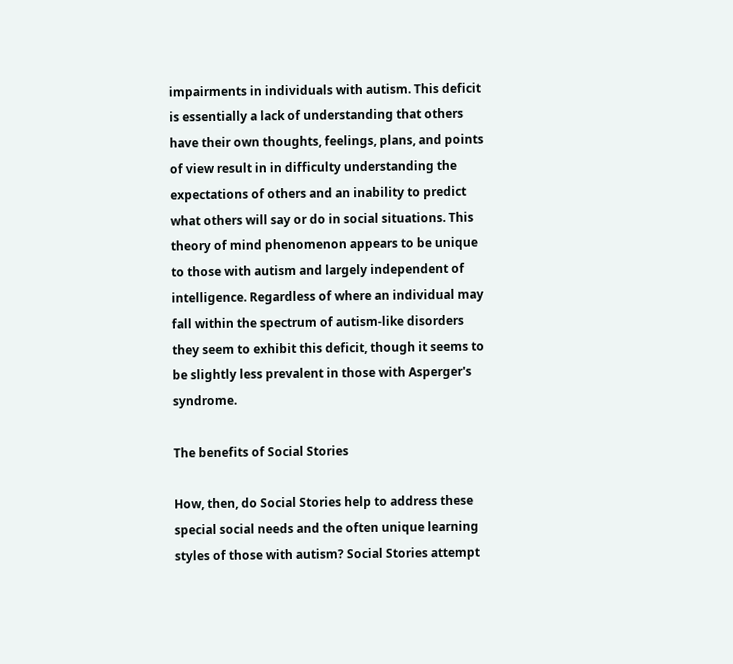impairments in individuals with autism. This deficit is essentially a lack of understanding that others have their own thoughts, feelings, plans, and points of view result in in difficulty understanding the expectations of others and an inability to predict what others will say or do in social situations. This theory of mind phenomenon appears to be unique to those with autism and largely independent of intelligence. Regardless of where an individual may fall within the spectrum of autism-like disorders they seem to exhibit this deficit, though it seems to be slightly less prevalent in those with Asperger's syndrome.

The benefits of Social Stories

How, then, do Social Stories help to address these special social needs and the often unique learning styles of those with autism? Social Stories attempt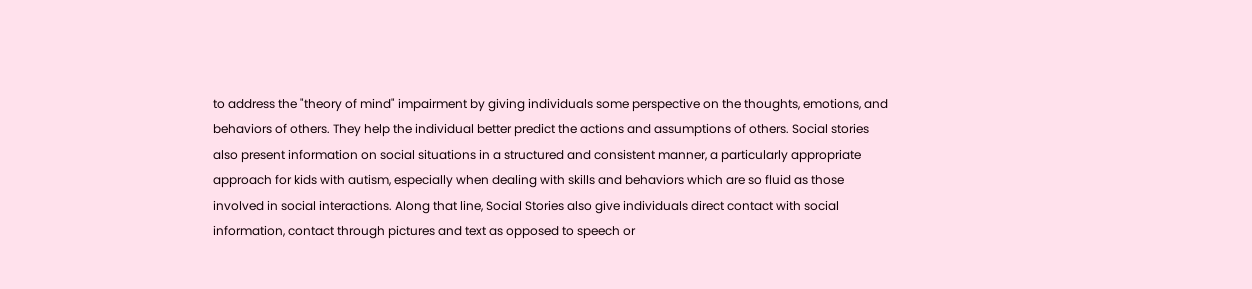to address the "theory of mind" impairment by giving individuals some perspective on the thoughts, emotions, and behaviors of others. They help the individual better predict the actions and assumptions of others. Social stories also present information on social situations in a structured and consistent manner, a particularly appropriate approach for kids with autism, especially when dealing with skills and behaviors which are so fluid as those involved in social interactions. Along that line, Social Stories also give individuals direct contact with social information, contact through pictures and text as opposed to speech or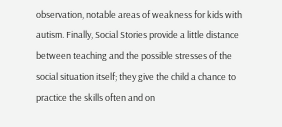observation, notable areas of weakness for kids with autism. Finally, Social Stories provide a little distance between teaching and the possible stresses of the social situation itself; they give the child a chance to practice the skills often and on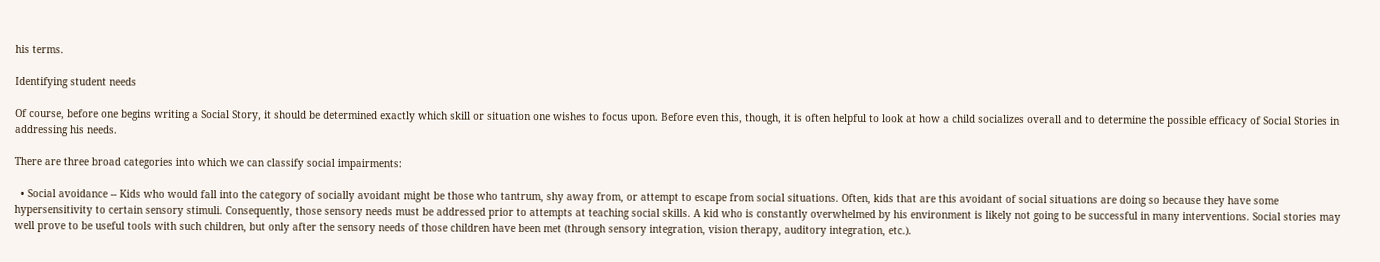his terms.

Identifying student needs

Of course, before one begins writing a Social Story, it should be determined exactly which skill or situation one wishes to focus upon. Before even this, though, it is often helpful to look at how a child socializes overall and to determine the possible efficacy of Social Stories in addressing his needs.

There are three broad categories into which we can classify social impairments:

  • Social avoidance -- Kids who would fall into the category of socially avoidant might be those who tantrum, shy away from, or attempt to escape from social situations. Often, kids that are this avoidant of social situations are doing so because they have some hypersensitivity to certain sensory stimuli. Consequently, those sensory needs must be addressed prior to attempts at teaching social skills. A kid who is constantly overwhelmed by his environment is likely not going to be successful in many interventions. Social stories may well prove to be useful tools with such children, but only after the sensory needs of those children have been met (through sensory integration, vision therapy, auditory integration, etc.).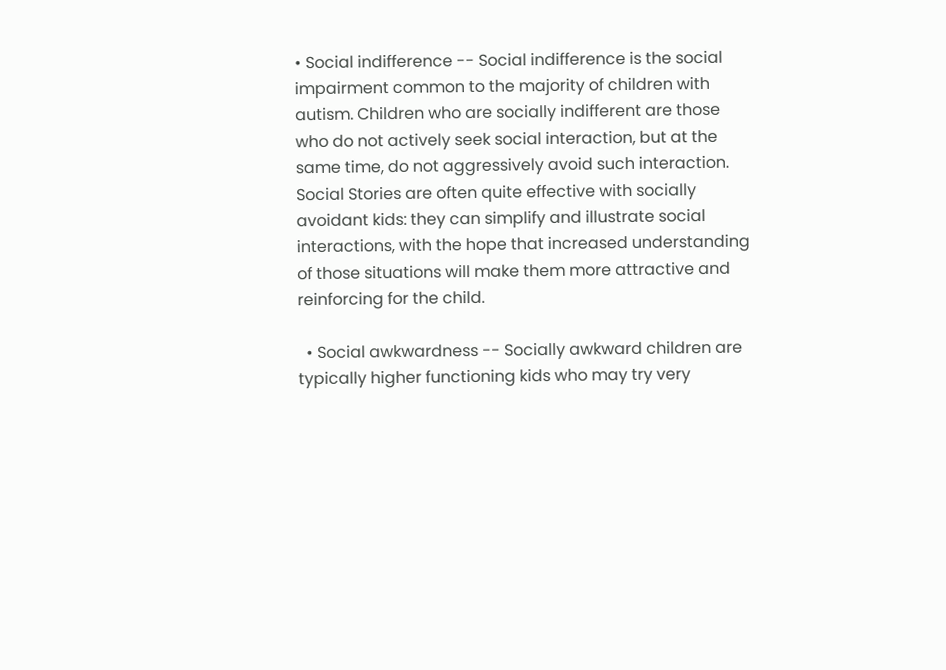• Social indifference -- Social indifference is the social impairment common to the majority of children with autism. Children who are socially indifferent are those who do not actively seek social interaction, but at the same time, do not aggressively avoid such interaction. Social Stories are often quite effective with socially avoidant kids: they can simplify and illustrate social interactions, with the hope that increased understanding of those situations will make them more attractive and reinforcing for the child.

  • Social awkwardness -- Socially awkward children are typically higher functioning kids who may try very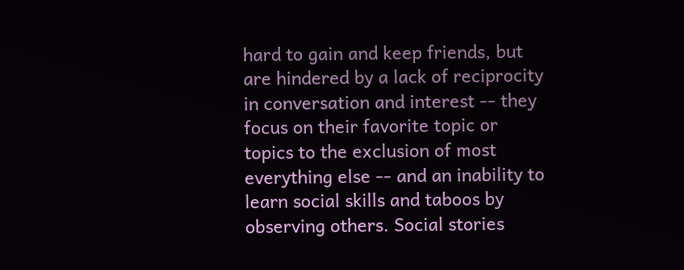hard to gain and keep friends, but are hindered by a lack of reciprocity in conversation and interest -- they focus on their favorite topic or topics to the exclusion of most everything else -- and an inability to learn social skills and taboos by observing others. Social stories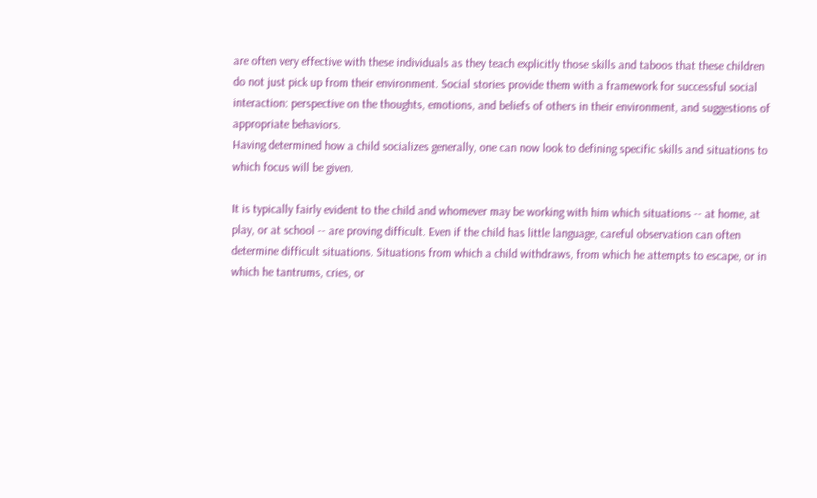are often very effective with these individuals as they teach explicitly those skills and taboos that these children do not just pick up from their environment. Social stories provide them with a framework for successful social interaction: perspective on the thoughts, emotions, and beliefs of others in their environment, and suggestions of appropriate behaviors.
Having determined how a child socializes generally, one can now look to defining specific skills and situations to which focus will be given.

It is typically fairly evident to the child and whomever may be working with him which situations -- at home, at play, or at school -- are proving difficult. Even if the child has little language, careful observation can often determine difficult situations. Situations from which a child withdraws, from which he attempts to escape, or in which he tantrums, cries, or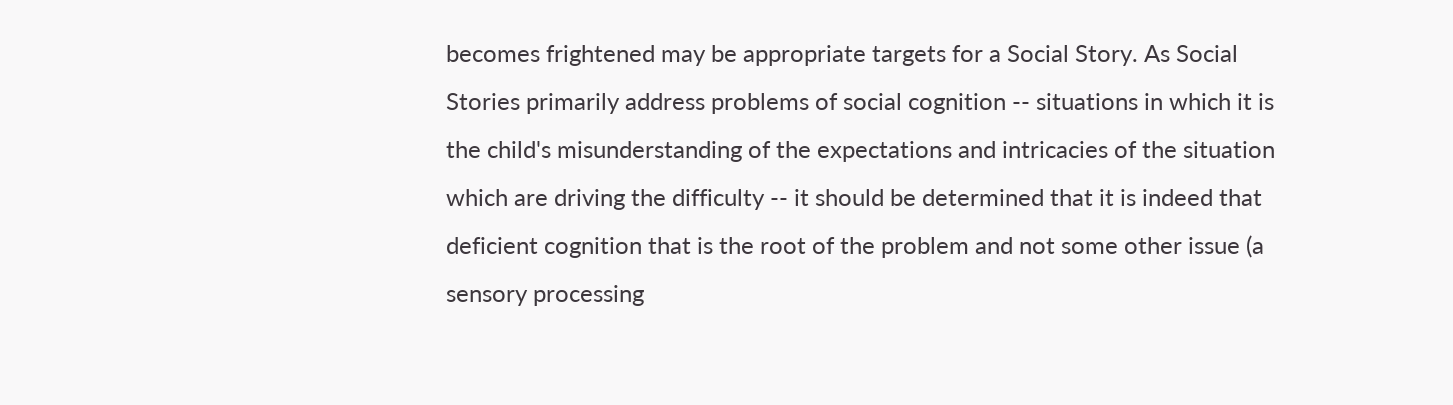becomes frightened may be appropriate targets for a Social Story. As Social Stories primarily address problems of social cognition -- situations in which it is the child's misunderstanding of the expectations and intricacies of the situation which are driving the difficulty -- it should be determined that it is indeed that deficient cognition that is the root of the problem and not some other issue (a sensory processing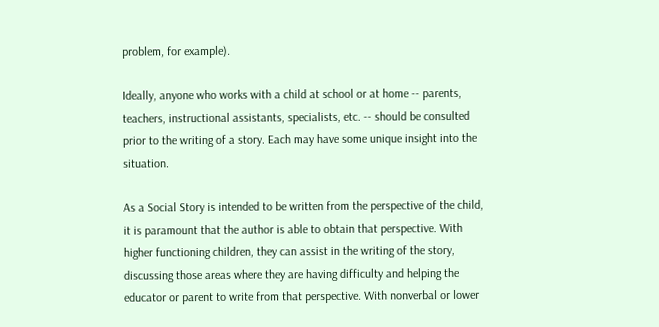problem, for example).

Ideally, anyone who works with a child at school or at home -- parents, teachers, instructional assistants, specialists, etc. -- should be consulted prior to the writing of a story. Each may have some unique insight into the situation.

As a Social Story is intended to be written from the perspective of the child, it is paramount that the author is able to obtain that perspective. With higher functioning children, they can assist in the writing of the story, discussing those areas where they are having difficulty and helping the educator or parent to write from that perspective. With nonverbal or lower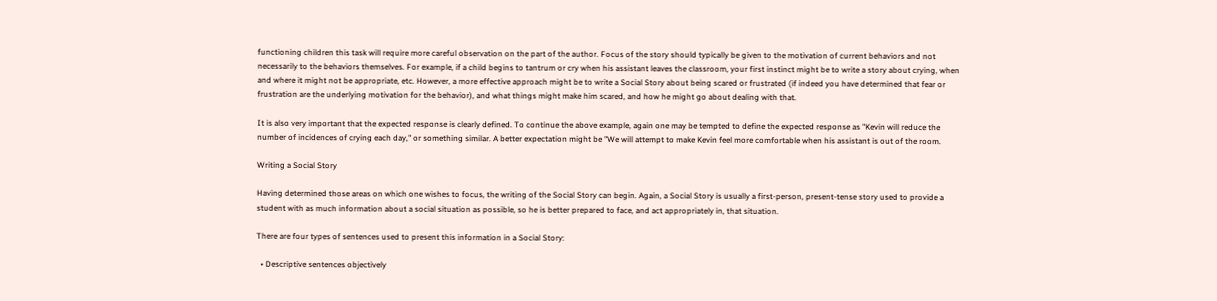functioning children this task will require more careful observation on the part of the author. Focus of the story should typically be given to the motivation of current behaviors and not necessarily to the behaviors themselves. For example, if a child begins to tantrum or cry when his assistant leaves the classroom, your first instinct might be to write a story about crying, when and where it might not be appropriate, etc. However, a more effective approach might be to write a Social Story about being scared or frustrated (if indeed you have determined that fear or frustration are the underlying motivation for the behavior), and what things might make him scared, and how he might go about dealing with that.

It is also very important that the expected response is clearly defined. To continue the above example, again one may be tempted to define the expected response as "Kevin will reduce the number of incidences of crying each day," or something similar. A better expectation might be "We will attempt to make Kevin feel more comfortable when his assistant is out of the room.

Writing a Social Story

Having determined those areas on which one wishes to focus, the writing of the Social Story can begin. Again, a Social Story is usually a first-person, present-tense story used to provide a student with as much information about a social situation as possible, so he is better prepared to face, and act appropriately in, that situation.

There are four types of sentences used to present this information in a Social Story:

  • Descriptive sentences objectively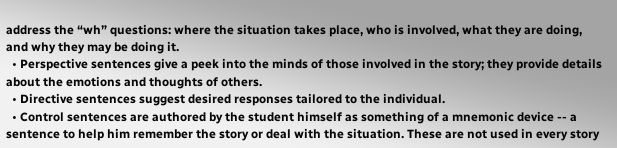address the “wh” questions: where the situation takes place, who is involved, what they are doing, and why they may be doing it.
  • Perspective sentences give a peek into the minds of those involved in the story; they provide details about the emotions and thoughts of others.
  • Directive sentences suggest desired responses tailored to the individual.
  • Control sentences are authored by the student himself as something of a mnemonic device -- a sentence to help him remember the story or deal with the situation. These are not used in every story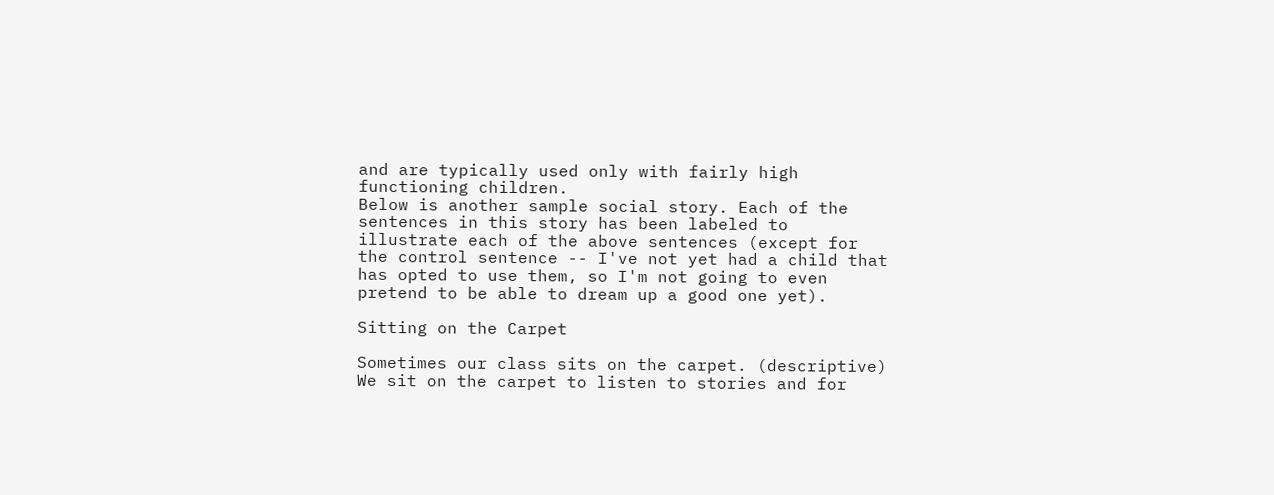and are typically used only with fairly high functioning children.
Below is another sample social story. Each of the sentences in this story has been labeled to illustrate each of the above sentences (except for the control sentence -- I've not yet had a child that has opted to use them, so I'm not going to even pretend to be able to dream up a good one yet).

Sitting on the Carpet

Sometimes our class sits on the carpet. (descriptive) We sit on the carpet to listen to stories and for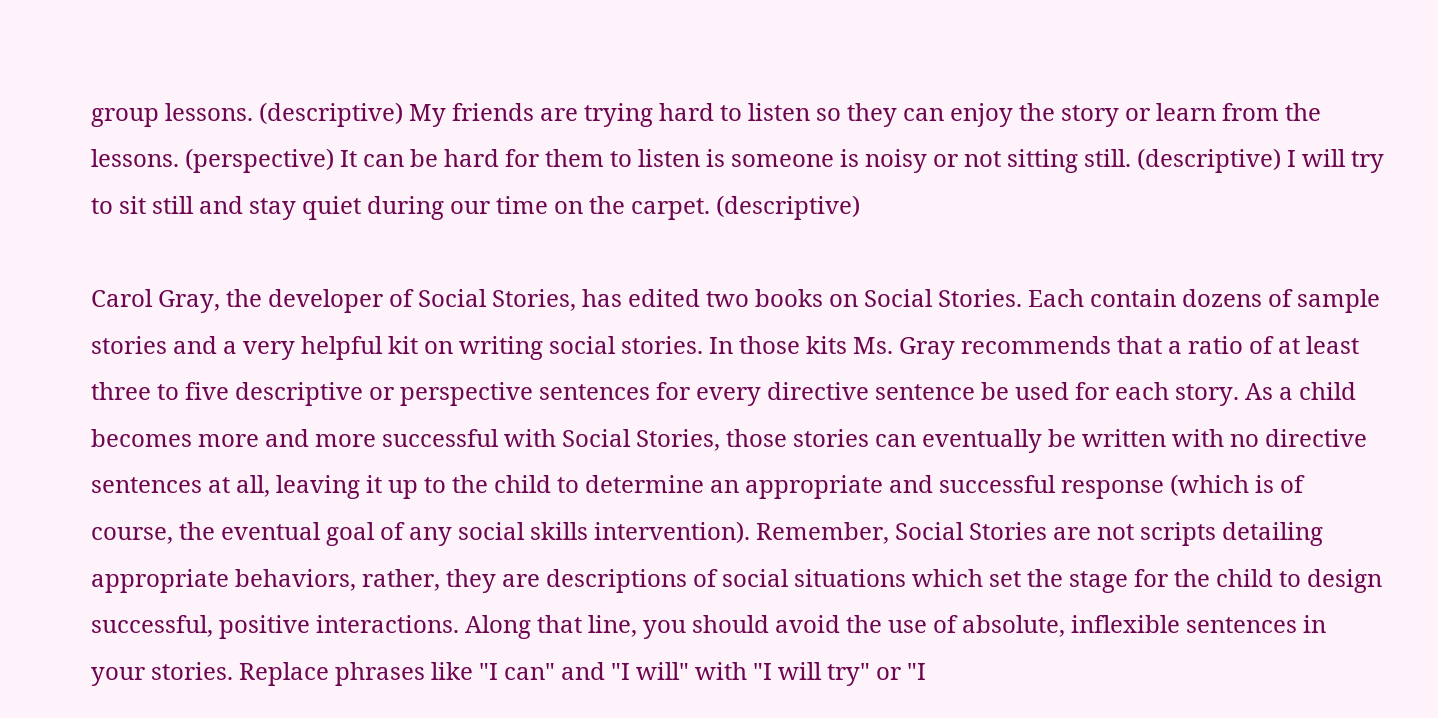group lessons. (descriptive) My friends are trying hard to listen so they can enjoy the story or learn from the lessons. (perspective) It can be hard for them to listen is someone is noisy or not sitting still. (descriptive) I will try to sit still and stay quiet during our time on the carpet. (descriptive)

Carol Gray, the developer of Social Stories, has edited two books on Social Stories. Each contain dozens of sample stories and a very helpful kit on writing social stories. In those kits Ms. Gray recommends that a ratio of at least three to five descriptive or perspective sentences for every directive sentence be used for each story. As a child becomes more and more successful with Social Stories, those stories can eventually be written with no directive sentences at all, leaving it up to the child to determine an appropriate and successful response (which is of course, the eventual goal of any social skills intervention). Remember, Social Stories are not scripts detailing appropriate behaviors, rather, they are descriptions of social situations which set the stage for the child to design successful, positive interactions. Along that line, you should avoid the use of absolute, inflexible sentences in your stories. Replace phrases like "I can" and "I will" with "I will try" or "I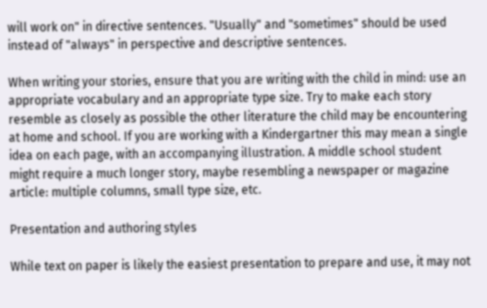will work on" in directive sentences. "Usually" and "sometimes" should be used instead of "always" in perspective and descriptive sentences.

When writing your stories, ensure that you are writing with the child in mind: use an appropriate vocabulary and an appropriate type size. Try to make each story resemble as closely as possible the other literature the child may be encountering at home and school. If you are working with a Kindergartner this may mean a single idea on each page, with an accompanying illustration. A middle school student might require a much longer story, maybe resembling a newspaper or magazine article: multiple columns, small type size, etc.

Presentation and authoring styles

While text on paper is likely the easiest presentation to prepare and use, it may not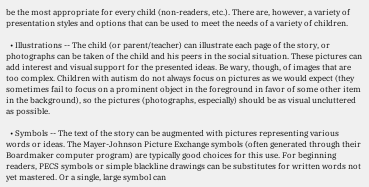be the most appropriate for every child (non-readers, etc.). There are, however, a variety of presentation styles and options that can be used to meet the needs of a variety of children.

  • Illustrations -- The child (or parent/teacher) can illustrate each page of the story, or photographs can be taken of the child and his peers in the social situation. These pictures can add interest and visual support for the presented ideas. Be wary, though, of images that are too complex. Children with autism do not always focus on pictures as we would expect (they sometimes fail to focus on a prominent object in the foreground in favor of some other item in the background), so the pictures (photographs, especially) should be as visual uncluttered as possible.

  • Symbols -- The text of the story can be augmented with pictures representing various words or ideas. The Mayer-Johnson Picture Exchange symbols (often generated through their Boardmaker computer program) are typically good choices for this use. For beginning readers, PECS symbols or simple blackline drawings can be substitutes for written words not yet mastered. Or a single, large symbol can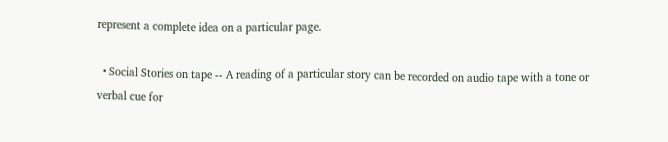represent a complete idea on a particular page.

  • Social Stories on tape -- A reading of a particular story can be recorded on audio tape with a tone or verbal cue for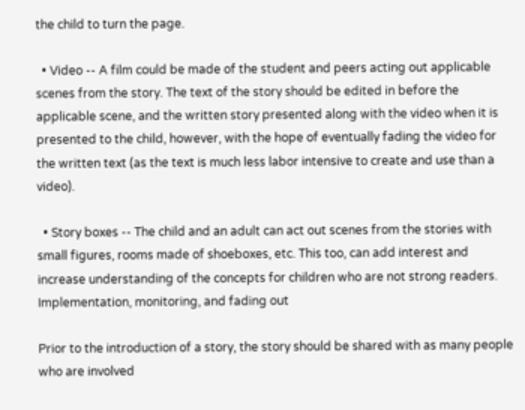the child to turn the page.

  • Video -- A film could be made of the student and peers acting out applicable scenes from the story. The text of the story should be edited in before the applicable scene, and the written story presented along with the video when it is presented to the child, however, with the hope of eventually fading the video for the written text (as the text is much less labor intensive to create and use than a video).

  • Story boxes -- The child and an adult can act out scenes from the stories with small figures, rooms made of shoeboxes, etc. This too, can add interest and increase understanding of the concepts for children who are not strong readers.
Implementation, monitoring, and fading out

Prior to the introduction of a story, the story should be shared with as many people who are involved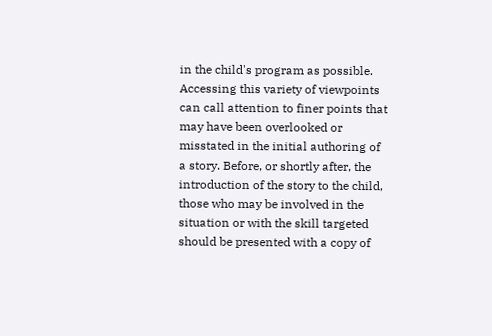in the child's program as possible. Accessing this variety of viewpoints can call attention to finer points that may have been overlooked or misstated in the initial authoring of a story. Before, or shortly after, the introduction of the story to the child, those who may be involved in the situation or with the skill targeted should be presented with a copy of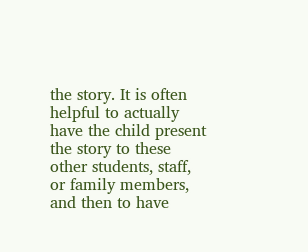the story. It is often helpful to actually have the child present the story to these other students, staff, or family members, and then to have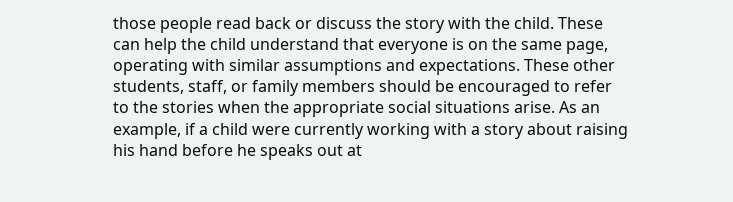those people read back or discuss the story with the child. These can help the child understand that everyone is on the same page, operating with similar assumptions and expectations. These other students, staff, or family members should be encouraged to refer to the stories when the appropriate social situations arise. As an example, if a child were currently working with a story about raising his hand before he speaks out at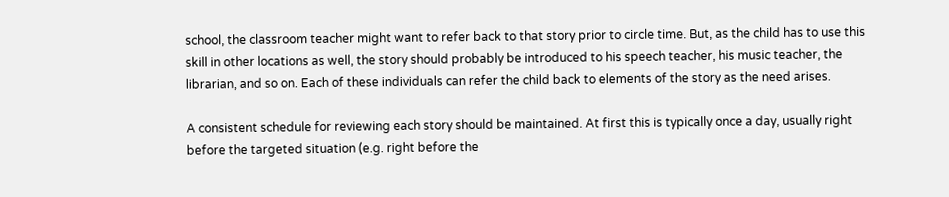school, the classroom teacher might want to refer back to that story prior to circle time. But, as the child has to use this skill in other locations as well, the story should probably be introduced to his speech teacher, his music teacher, the librarian, and so on. Each of these individuals can refer the child back to elements of the story as the need arises.

A consistent schedule for reviewing each story should be maintained. At first this is typically once a day, usually right before the targeted situation (e.g. right before the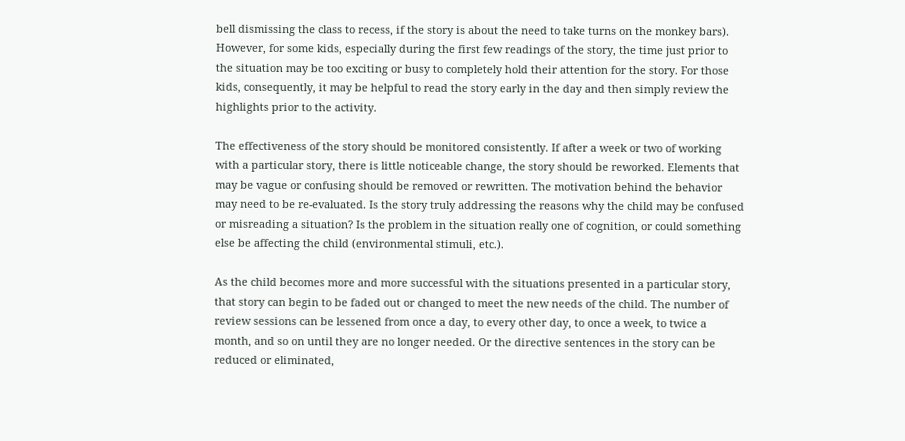bell dismissing the class to recess, if the story is about the need to take turns on the monkey bars). However, for some kids, especially during the first few readings of the story, the time just prior to the situation may be too exciting or busy to completely hold their attention for the story. For those kids, consequently, it may be helpful to read the story early in the day and then simply review the highlights prior to the activity.

The effectiveness of the story should be monitored consistently. If after a week or two of working with a particular story, there is little noticeable change, the story should be reworked. Elements that may be vague or confusing should be removed or rewritten. The motivation behind the behavior may need to be re-evaluated. Is the story truly addressing the reasons why the child may be confused or misreading a situation? Is the problem in the situation really one of cognition, or could something else be affecting the child (environmental stimuli, etc.).

As the child becomes more and more successful with the situations presented in a particular story, that story can begin to be faded out or changed to meet the new needs of the child. The number of review sessions can be lessened from once a day, to every other day, to once a week, to twice a month, and so on until they are no longer needed. Or the directive sentences in the story can be reduced or eliminated,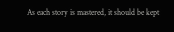As each story is mastered, it should be kept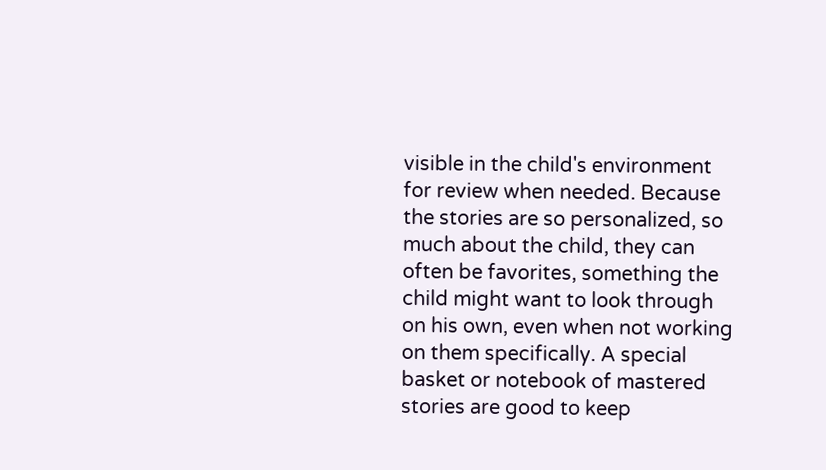visible in the child's environment for review when needed. Because the stories are so personalized, so much about the child, they can often be favorites, something the child might want to look through on his own, even when not working on them specifically. A special basket or notebook of mastered stories are good to keep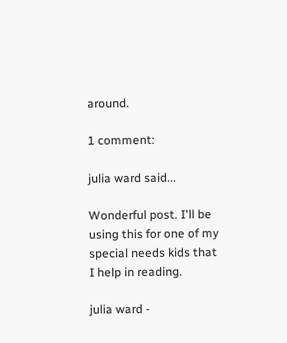around.

1 comment:

julia ward said...

Wonderful post. I'll be using this for one of my special needs kids that I help in reading.

julia ward -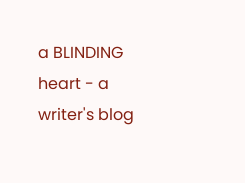a BLINDING heart - a writer's blog